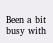Been a bit busy with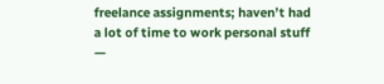freelance assignments; haven’t had a lot of time to work personal stuff —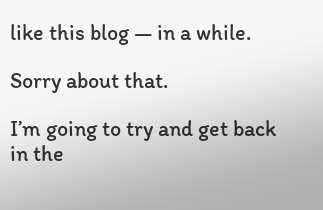like this blog — in a while.

Sorry about that.

I’m going to try and get back in the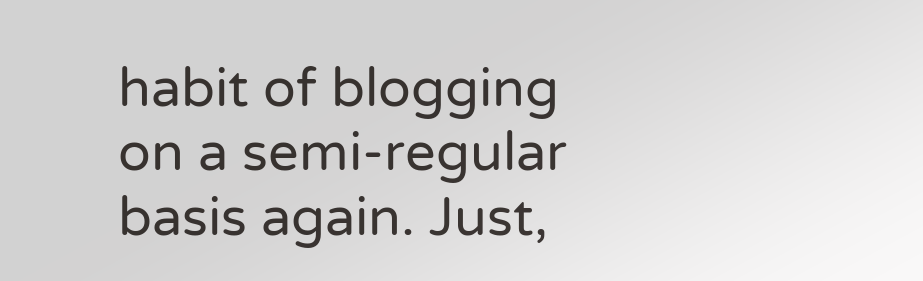habit of blogging on a semi-regular basis again. Just,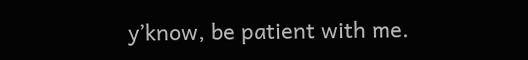y’know, be patient with me.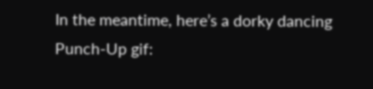In the meantime, here’s a dorky dancing Punch-Up gif: